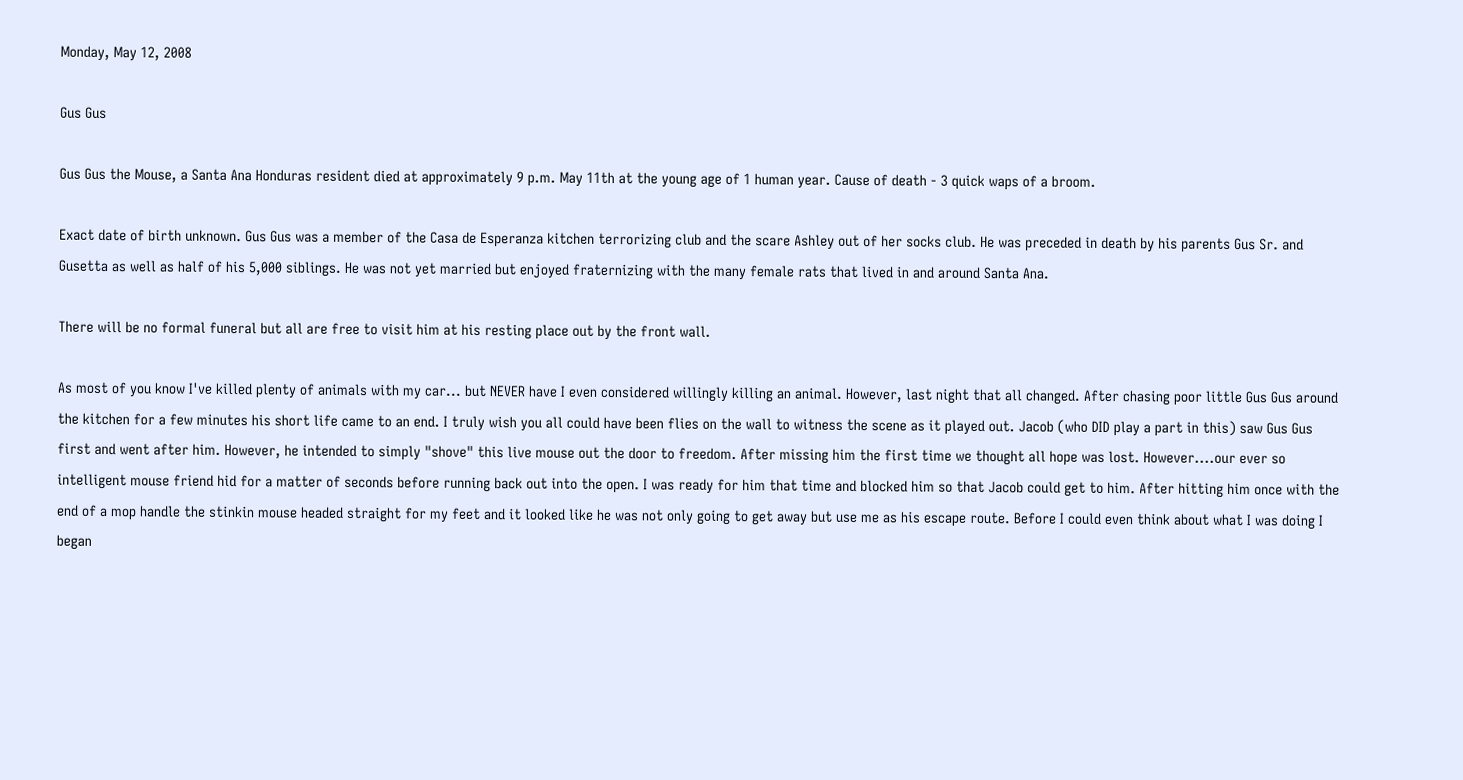Monday, May 12, 2008

Gus Gus

Gus Gus the Mouse, a Santa Ana Honduras resident died at approximately 9 p.m. May 11th at the young age of 1 human year. Cause of death - 3 quick waps of a broom.

Exact date of birth unknown. Gus Gus was a member of the Casa de Esperanza kitchen terrorizing club and the scare Ashley out of her socks club. He was preceded in death by his parents Gus Sr. and Gusetta as well as half of his 5,000 siblings. He was not yet married but enjoyed fraternizing with the many female rats that lived in and around Santa Ana.

There will be no formal funeral but all are free to visit him at his resting place out by the front wall.

As most of you know I've killed plenty of animals with my car... but NEVER have I even considered willingly killing an animal. However, last night that all changed. After chasing poor little Gus Gus around the kitchen for a few minutes his short life came to an end. I truly wish you all could have been flies on the wall to witness the scene as it played out. Jacob (who DID play a part in this) saw Gus Gus first and went after him. However, he intended to simply "shove" this live mouse out the door to freedom. After missing him the first time we thought all hope was lost. However....our ever so intelligent mouse friend hid for a matter of seconds before running back out into the open. I was ready for him that time and blocked him so that Jacob could get to him. After hitting him once with the end of a mop handle the stinkin mouse headed straight for my feet and it looked like he was not only going to get away but use me as his escape route. Before I could even think about what I was doing I began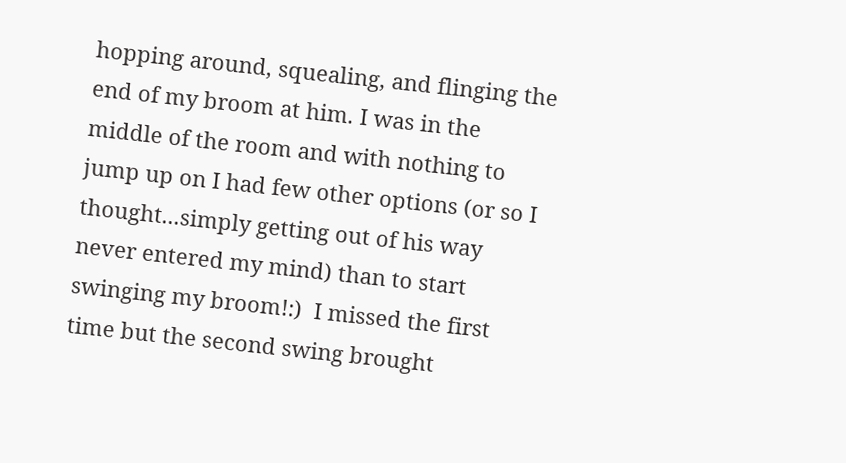hopping around, squealing, and flinging the end of my broom at him. I was in the middle of the room and with nothing to jump up on I had few other options (or so I thought...simply getting out of his way never entered my mind) than to start swinging my broom!:)  I missed the first time but the second swing brought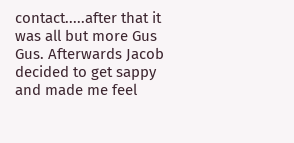contact.....after that it was all but more Gus Gus. Afterwards Jacob decided to get sappy and made me feel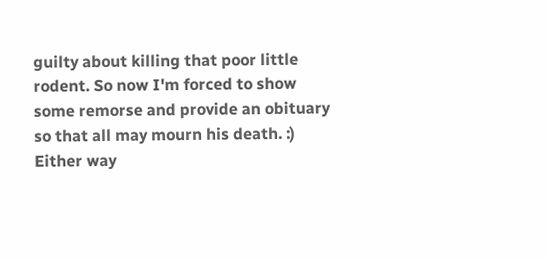guilty about killing that poor little rodent. So now I'm forced to show some remorse and provide an obituary so that all may mourn his death. :) Either way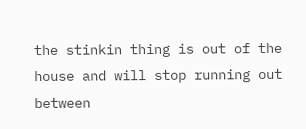the stinkin thing is out of the house and will stop running out between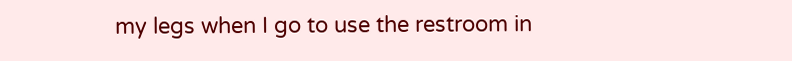my legs when I go to use the restroom in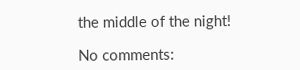the middle of the night!

No comments: